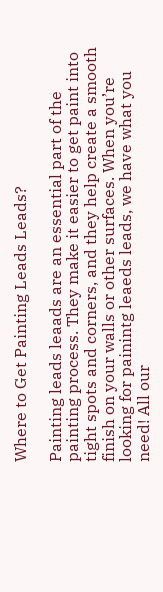Where to Get Painting Leads Leads?

Painting leads leaads are an essential part of the painting process. They make it easier to get paint into tight spots and corners, and they help create a smooth finish on your walls or other surfaces. When you’re looking for painintg leaeds leads, we have what you need! All our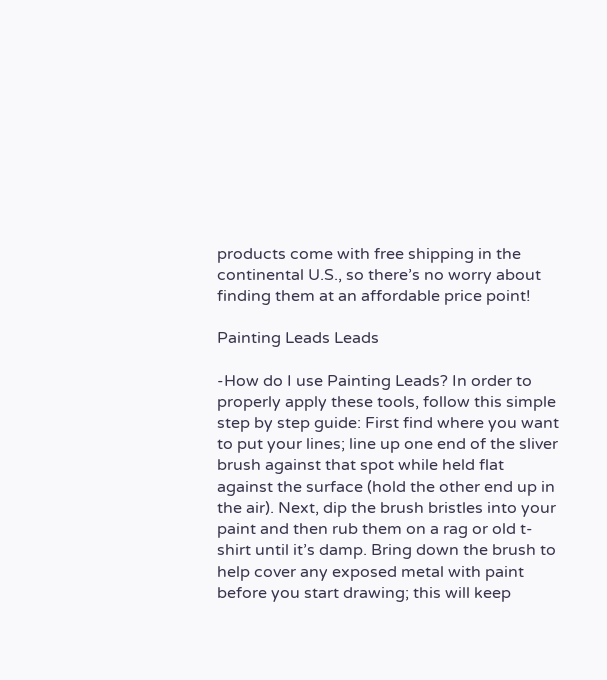products come with free shipping in the continental U.S., so there’s no worry about finding them at an affordable price point!

Painting Leads Leads

-How do I use Painting Leads? In order to properly apply these tools, follow this simple step by step guide: First find where you want to put your lines; line up one end of the sliver brush against that spot while held flat against the surface (hold the other end up in the air). Next, dip the brush bristles into your paint and then rub them on a rag or old t-shirt until it’s damp. Bring down the brush to help cover any exposed metal with paint before you start drawing; this will keep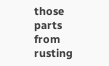those parts from rusting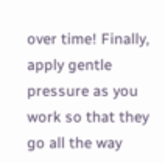over time! Finally, apply gentle pressure as you work so that they go all the way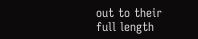out to their full length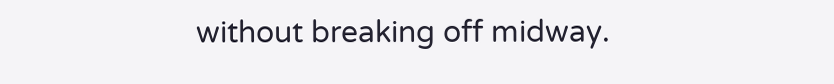without breaking off midway.